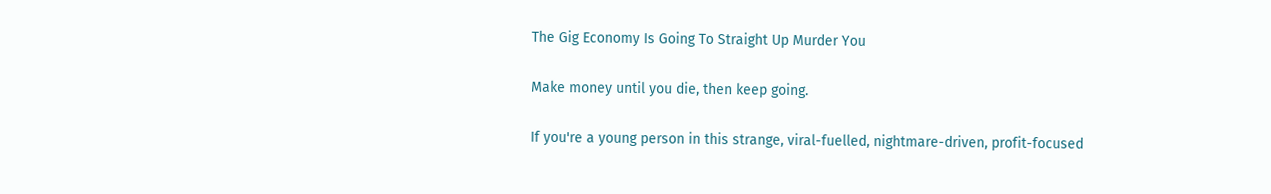The Gig Economy Is Going To Straight Up Murder You

Make money until you die, then keep going.

If you're a young person in this strange, viral-fuelled, nightmare-driven, profit-focused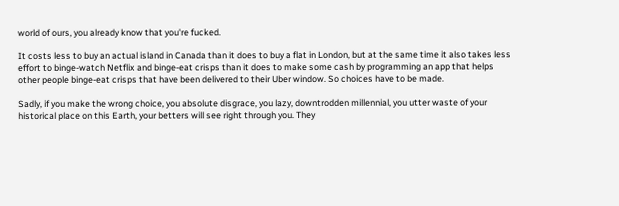world of ours, you already know that you're fucked.

It costs less to buy an actual island in Canada than it does to buy a flat in London, but at the same time it also takes less effort to binge-watch Netflix and binge-eat crisps than it does to make some cash by programming an app that helps other people binge-eat crisps that have been delivered to their Uber window. So choices have to be made.

Sadly, if you make the wrong choice, you absolute disgrace, you lazy, downtrodden millennial, you utter waste of your historical place on this Earth, your betters will see right through you. They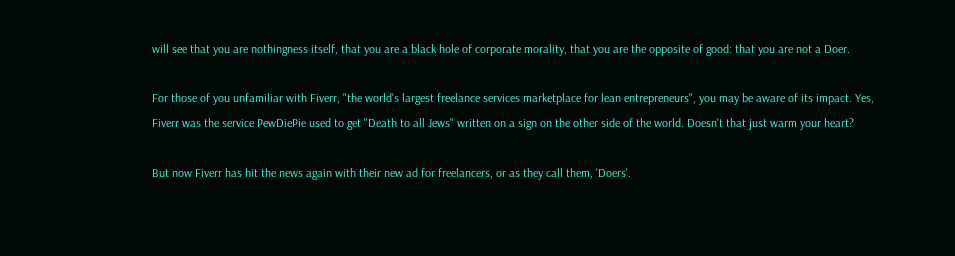will see that you are nothingness itself, that you are a black hole of corporate morality, that you are the opposite of good: that you are not a Doer.

For those of you unfamiliar with Fiverr, "the world's largest freelance services marketplace for lean entrepreneurs", you may be aware of its impact. Yes, Fiverr was the service PewDiePie used to get "Death to all Jews" written on a sign on the other side of the world. Doesn't that just warm your heart?

But now Fiverr has hit the news again with their new ad for freelancers, or as they call them, 'Doers'.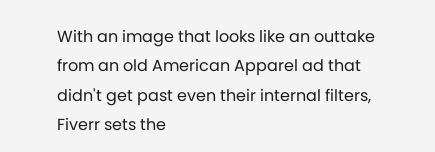With an image that looks like an outtake from an old American Apparel ad that didn't get past even their internal filters, Fiverr sets the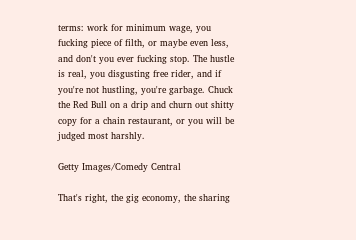terms: work for minimum wage, you fucking piece of filth, or maybe even less, and don't you ever fucking stop. The hustle is real, you disgusting free rider, and if you're not hustling, you're garbage. Chuck the Red Bull on a drip and churn out shitty copy for a chain restaurant, or you will be judged most harshly.

Getty Images/Comedy Central

That's right, the gig economy, the sharing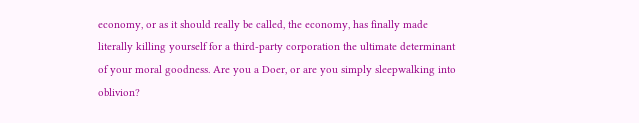economy, or as it should really be called, the economy, has finally made literally killing yourself for a third-party corporation the ultimate determinant of your moral goodness. Are you a Doer, or are you simply sleepwalking into oblivion?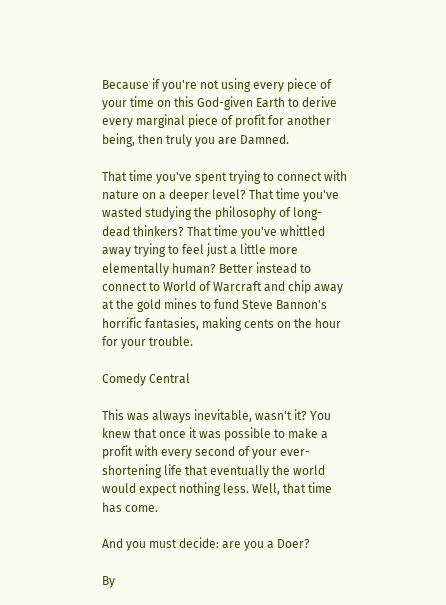Because if you're not using every piece of your time on this God-given Earth to derive every marginal piece of profit for another being, then truly you are Damned.

That time you've spent trying to connect with nature on a deeper level? That time you've wasted studying the philosophy of long-dead thinkers? That time you've whittled away trying to feel just a little more elementally human? Better instead to connect to World of Warcraft and chip away at the gold mines to fund Steve Bannon's horrific fantasies, making cents on the hour for your trouble.

Comedy Central

This was always inevitable, wasn't it? You knew that once it was possible to make a profit with every second of your ever-shortening life that eventually the world would expect nothing less. Well, that time has come.

And you must decide: are you a Doer?

By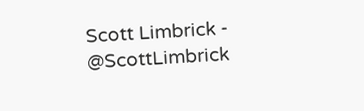Scott Limbrick - @ScottLimbrick